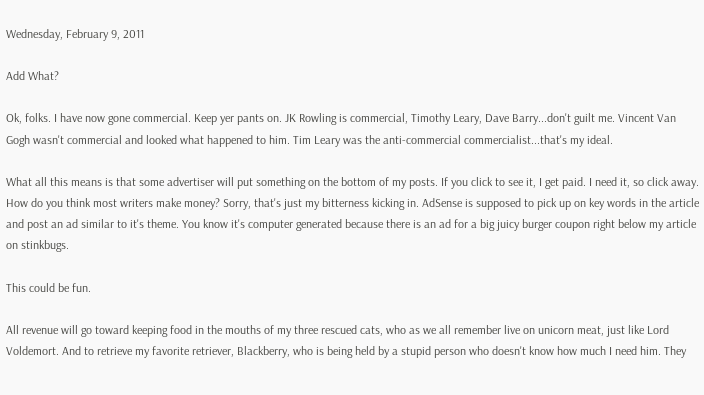Wednesday, February 9, 2011

Add What?

Ok, folks. I have now gone commercial. Keep yer pants on. JK Rowling is commercial, Timothy Leary, Dave Barry...don't guilt me. Vincent Van Gogh wasn't commercial and looked what happened to him. Tim Leary was the anti-commercial commercialist...that's my ideal.

What all this means is that some advertiser will put something on the bottom of my posts. If you click to see it, I get paid. I need it, so click away. How do you think most writers make money? Sorry, that's just my bitterness kicking in. AdSense is supposed to pick up on key words in the article and post an ad similar to it's theme. You know it's computer generated because there is an ad for a big juicy burger coupon right below my article on stinkbugs.

This could be fun.

All revenue will go toward keeping food in the mouths of my three rescued cats, who as we all remember live on unicorn meat, just like Lord Voldemort. And to retrieve my favorite retriever, Blackberry, who is being held by a stupid person who doesn't know how much I need him. They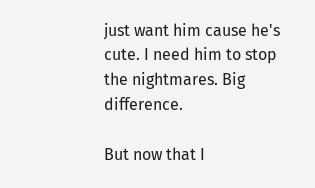just want him cause he's cute. I need him to stop the nightmares. Big difference.

But now that I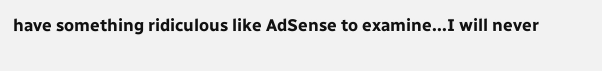have something ridiculous like AdSense to examine...I will never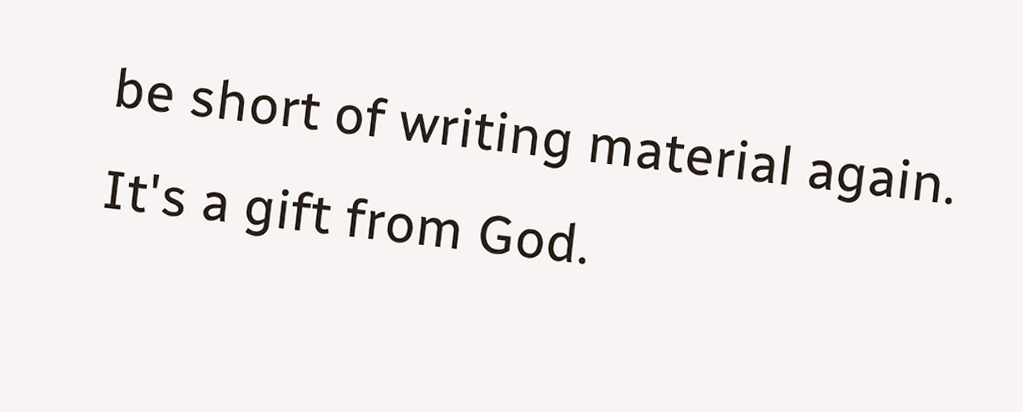be short of writing material again. It's a gift from God.